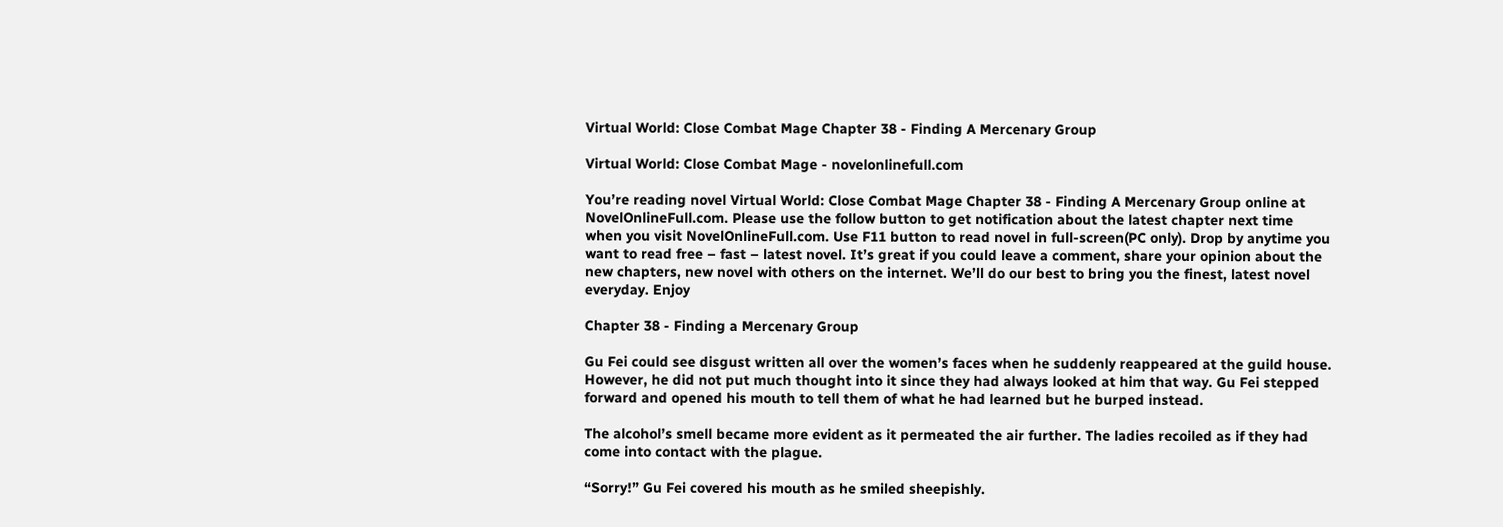Virtual World: Close Combat Mage Chapter 38 - Finding A Mercenary Group

Virtual World: Close Combat Mage - novelonlinefull.com

You’re reading novel Virtual World: Close Combat Mage Chapter 38 - Finding A Mercenary Group online at NovelOnlineFull.com. Please use the follow button to get notification about the latest chapter next time when you visit NovelOnlineFull.com. Use F11 button to read novel in full-screen(PC only). Drop by anytime you want to read free – fast – latest novel. It’s great if you could leave a comment, share your opinion about the new chapters, new novel with others on the internet. We’ll do our best to bring you the finest, latest novel everyday. Enjoy

Chapter 38 - Finding a Mercenary Group

Gu Fei could see disgust written all over the women’s faces when he suddenly reappeared at the guild house. However, he did not put much thought into it since they had always looked at him that way. Gu Fei stepped forward and opened his mouth to tell them of what he had learned but he burped instead.

The alcohol’s smell became more evident as it permeated the air further. The ladies recoiled as if they had come into contact with the plague.

“Sorry!” Gu Fei covered his mouth as he smiled sheepishly.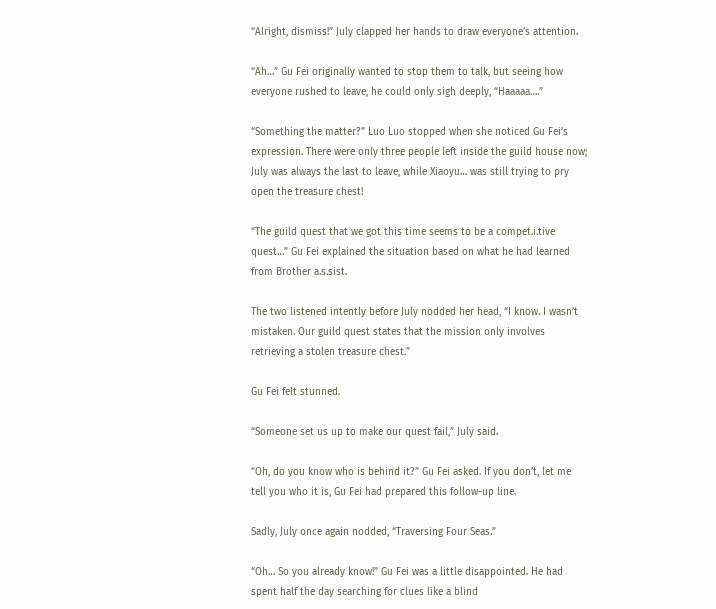“Alright, dismiss!” July clapped her hands to draw everyone’s attention.

“Ah…” Gu Fei originally wanted to stop them to talk, but seeing how everyone rushed to leave, he could only sigh deeply, “Haaaaa….”

“Something the matter?” Luo Luo stopped when she noticed Gu Fei’s expression. There were only three people left inside the guild house now; July was always the last to leave, while Xiaoyu… was still trying to pry open the treasure chest!

“The guild quest that we got this time seems to be a compet.i.tive quest…” Gu Fei explained the situation based on what he had learned from Brother a.s.sist.

The two listened intently before July nodded her head, “I know. I wasn’t mistaken. Our guild quest states that the mission only involves retrieving a stolen treasure chest.”

Gu Fei felt stunned.

“Someone set us up to make our quest fail,” July said.

“Oh, do you know who is behind it?” Gu Fei asked. If you don’t, let me tell you who it is, Gu Fei had prepared this follow-up line.

Sadly, July once again nodded, “Traversing Four Seas.”

“Oh… So you already know!” Gu Fei was a little disappointed. He had spent half the day searching for clues like a blind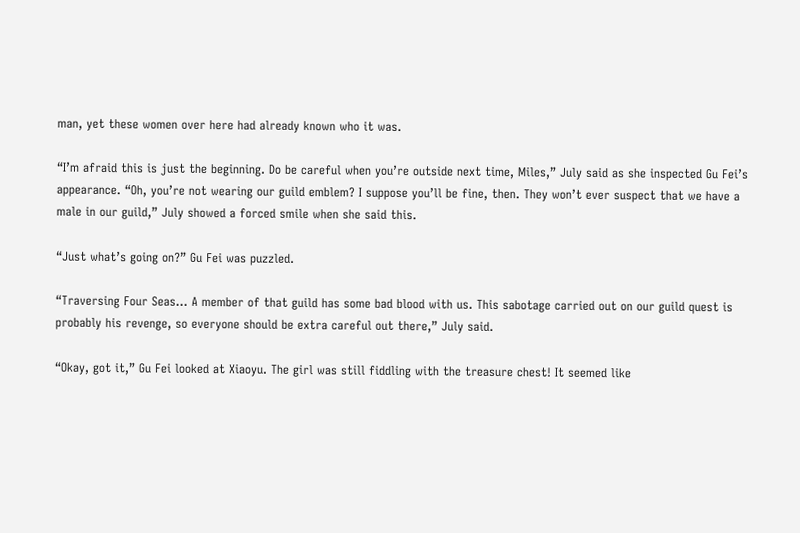man, yet these women over here had already known who it was.

“I’m afraid this is just the beginning. Do be careful when you’re outside next time, Miles,” July said as she inspected Gu Fei’s appearance. “Oh, you’re not wearing our guild emblem? I suppose you’ll be fine, then. They won’t ever suspect that we have a male in our guild,” July showed a forced smile when she said this.

“Just what’s going on?” Gu Fei was puzzled.

“Traversing Four Seas… A member of that guild has some bad blood with us. This sabotage carried out on our guild quest is probably his revenge, so everyone should be extra careful out there,” July said.

“Okay, got it,” Gu Fei looked at Xiaoyu. The girl was still fiddling with the treasure chest! It seemed like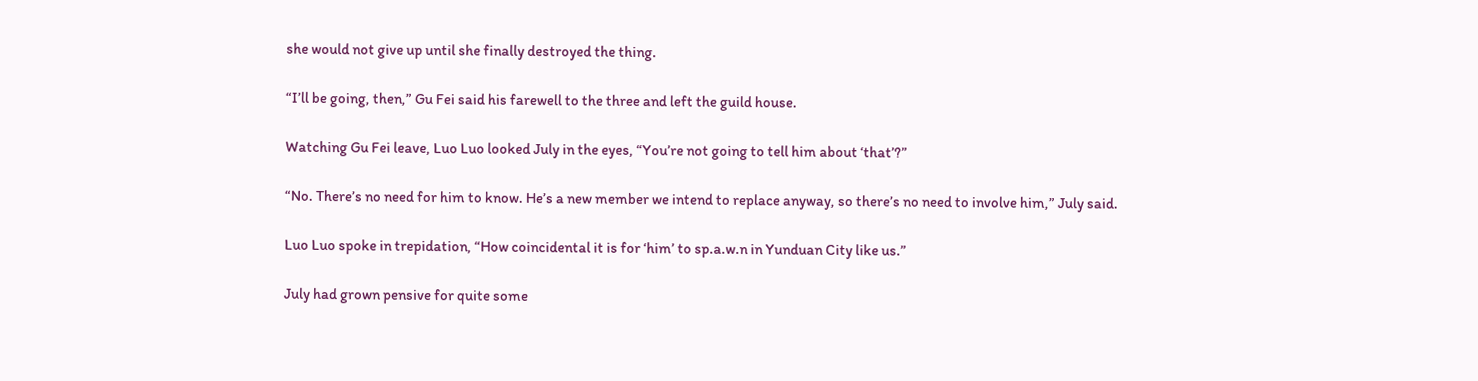she would not give up until she finally destroyed the thing.

“I’ll be going, then,” Gu Fei said his farewell to the three and left the guild house.

Watching Gu Fei leave, Luo Luo looked July in the eyes, “You’re not going to tell him about ‘that’?”

“No. There’s no need for him to know. He’s a new member we intend to replace anyway, so there’s no need to involve him,” July said.

Luo Luo spoke in trepidation, “How coincidental it is for ‘him’ to sp.a.w.n in Yunduan City like us.”

July had grown pensive for quite some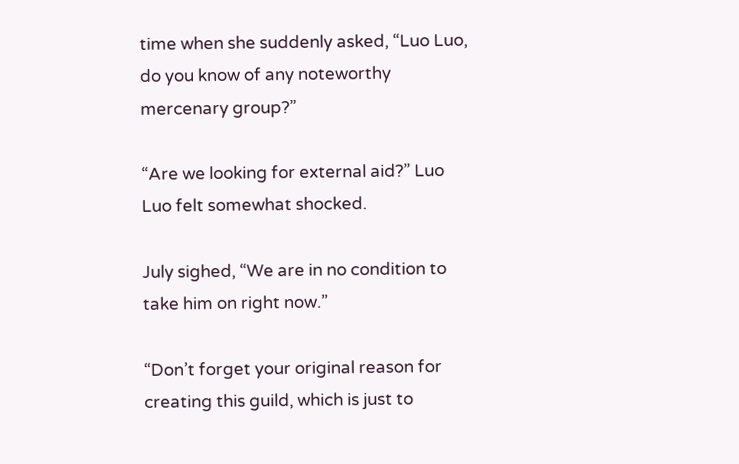time when she suddenly asked, “Luo Luo, do you know of any noteworthy mercenary group?”

“Are we looking for external aid?” Luo Luo felt somewhat shocked.

July sighed, “We are in no condition to take him on right now.”

“Don’t forget your original reason for creating this guild, which is just to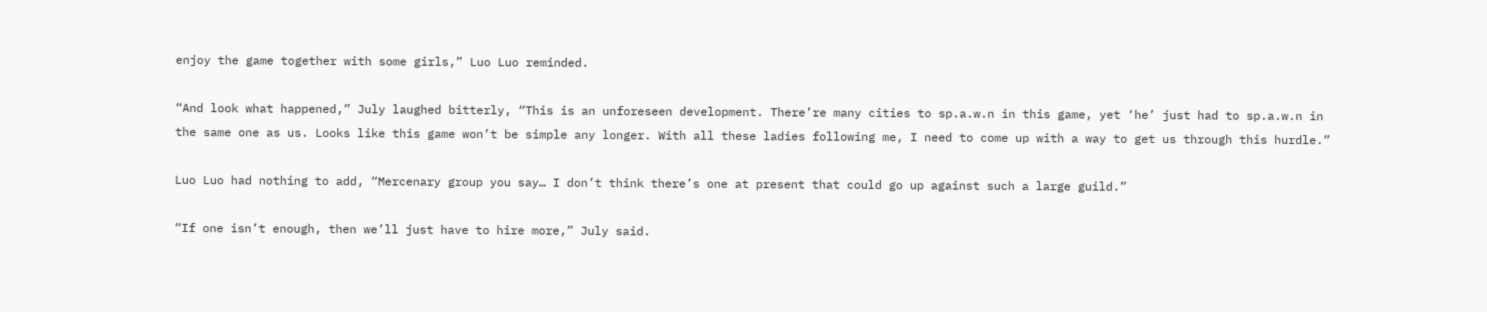enjoy the game together with some girls,” Luo Luo reminded.

“And look what happened,” July laughed bitterly, “This is an unforeseen development. There’re many cities to sp.a.w.n in this game, yet ‘he’ just had to sp.a.w.n in the same one as us. Looks like this game won’t be simple any longer. With all these ladies following me, I need to come up with a way to get us through this hurdle.”

Luo Luo had nothing to add, “Mercenary group you say… I don’t think there’s one at present that could go up against such a large guild.”

“If one isn’t enough, then we’ll just have to hire more,” July said.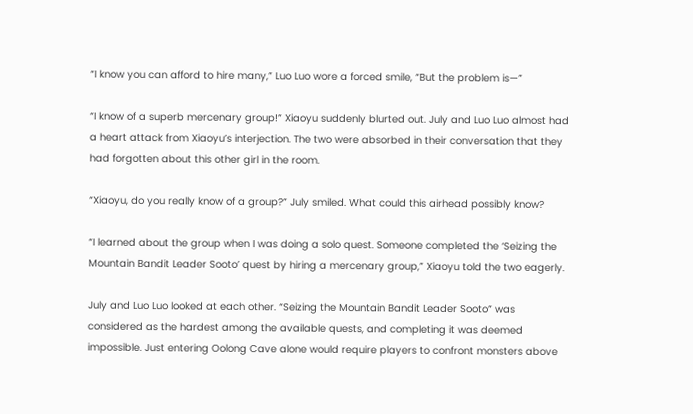“I know you can afford to hire many,” Luo Luo wore a forced smile, “But the problem is—”

“I know of a superb mercenary group!” Xiaoyu suddenly blurted out. July and Luo Luo almost had a heart attack from Xiaoyu’s interjection. The two were absorbed in their conversation that they had forgotten about this other girl in the room.

“Xiaoyu, do you really know of a group?” July smiled. What could this airhead possibly know?

“I learned about the group when I was doing a solo quest. Someone completed the ‘Seizing the Mountain Bandit Leader Sooto’ quest by hiring a mercenary group,” Xiaoyu told the two eagerly.

July and Luo Luo looked at each other. “Seizing the Mountain Bandit Leader Sooto” was considered as the hardest among the available quests, and completing it was deemed impossible. Just entering Oolong Cave alone would require players to confront monsters above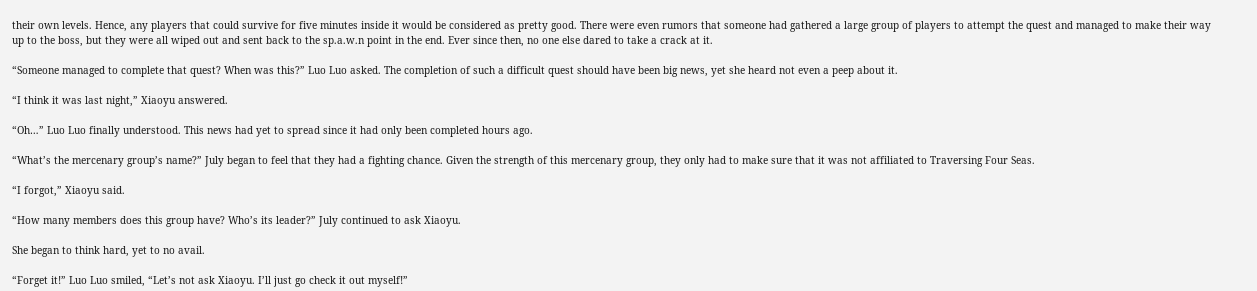their own levels. Hence, any players that could survive for five minutes inside it would be considered as pretty good. There were even rumors that someone had gathered a large group of players to attempt the quest and managed to make their way up to the boss, but they were all wiped out and sent back to the sp.a.w.n point in the end. Ever since then, no one else dared to take a crack at it.

“Someone managed to complete that quest? When was this?” Luo Luo asked. The completion of such a difficult quest should have been big news, yet she heard not even a peep about it.

“I think it was last night,” Xiaoyu answered.

“Oh…” Luo Luo finally understood. This news had yet to spread since it had only been completed hours ago.

“What’s the mercenary group’s name?” July began to feel that they had a fighting chance. Given the strength of this mercenary group, they only had to make sure that it was not affiliated to Traversing Four Seas.

“I forgot,” Xiaoyu said.

“How many members does this group have? Who’s its leader?” July continued to ask Xiaoyu.

She began to think hard, yet to no avail.

“Forget it!” Luo Luo smiled, “Let’s not ask Xiaoyu. I’ll just go check it out myself!”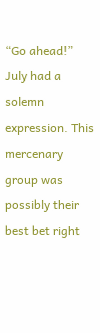“Go ahead!” July had a solemn expression. This mercenary group was possibly their best bet right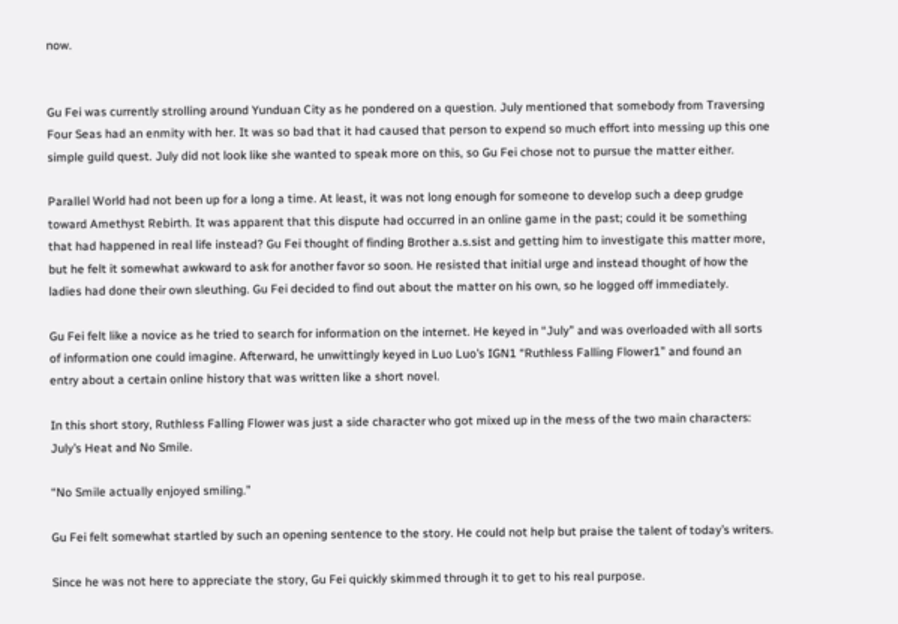now.


Gu Fei was currently strolling around Yunduan City as he pondered on a question. July mentioned that somebody from Traversing Four Seas had an enmity with her. It was so bad that it had caused that person to expend so much effort into messing up this one simple guild quest. July did not look like she wanted to speak more on this, so Gu Fei chose not to pursue the matter either.

Parallel World had not been up for a long a time. At least, it was not long enough for someone to develop such a deep grudge toward Amethyst Rebirth. It was apparent that this dispute had occurred in an online game in the past; could it be something that had happened in real life instead? Gu Fei thought of finding Brother a.s.sist and getting him to investigate this matter more, but he felt it somewhat awkward to ask for another favor so soon. He resisted that initial urge and instead thought of how the ladies had done their own sleuthing. Gu Fei decided to find out about the matter on his own, so he logged off immediately.

Gu Fei felt like a novice as he tried to search for information on the internet. He keyed in “July” and was overloaded with all sorts of information one could imagine. Afterward, he unwittingly keyed in Luo Luo’s IGN1 “Ruthless Falling Flower1” and found an entry about a certain online history that was written like a short novel.

In this short story, Ruthless Falling Flower was just a side character who got mixed up in the mess of the two main characters: July’s Heat and No Smile.

“No Smile actually enjoyed smiling.”

Gu Fei felt somewhat startled by such an opening sentence to the story. He could not help but praise the talent of today’s writers.

Since he was not here to appreciate the story, Gu Fei quickly skimmed through it to get to his real purpose.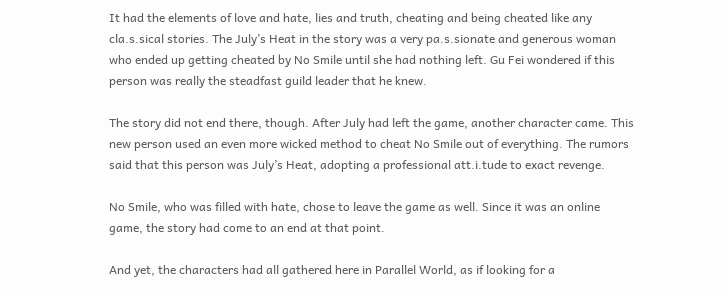It had the elements of love and hate, lies and truth, cheating and being cheated like any cla.s.sical stories. The July’s Heat in the story was a very pa.s.sionate and generous woman who ended up getting cheated by No Smile until she had nothing left. Gu Fei wondered if this person was really the steadfast guild leader that he knew.

The story did not end there, though. After July had left the game, another character came. This new person used an even more wicked method to cheat No Smile out of everything. The rumors said that this person was July’s Heat, adopting a professional att.i.tude to exact revenge.

No Smile, who was filled with hate, chose to leave the game as well. Since it was an online game, the story had come to an end at that point.

And yet, the characters had all gathered here in Parallel World, as if looking for a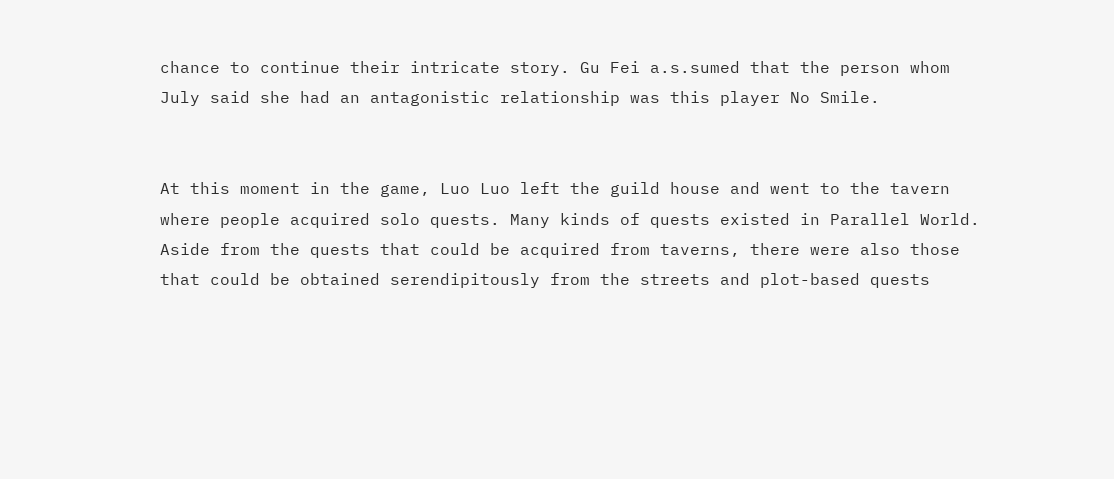chance to continue their intricate story. Gu Fei a.s.sumed that the person whom July said she had an antagonistic relationship was this player No Smile.


At this moment in the game, Luo Luo left the guild house and went to the tavern where people acquired solo quests. Many kinds of quests existed in Parallel World. Aside from the quests that could be acquired from taverns, there were also those that could be obtained serendipitously from the streets and plot-based quests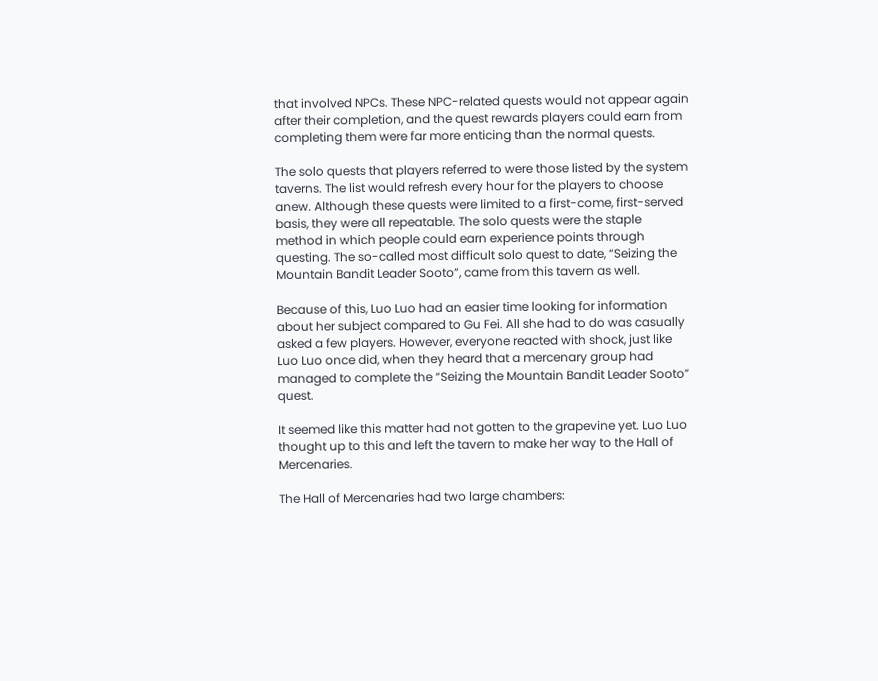that involved NPCs. These NPC-related quests would not appear again after their completion, and the quest rewards players could earn from completing them were far more enticing than the normal quests.

The solo quests that players referred to were those listed by the system taverns. The list would refresh every hour for the players to choose anew. Although these quests were limited to a first-come, first-served basis, they were all repeatable. The solo quests were the staple method in which people could earn experience points through questing. The so-called most difficult solo quest to date, “Seizing the Mountain Bandit Leader Sooto”, came from this tavern as well.

Because of this, Luo Luo had an easier time looking for information about her subject compared to Gu Fei. All she had to do was casually asked a few players. However, everyone reacted with shock, just like Luo Luo once did, when they heard that a mercenary group had managed to complete the “Seizing the Mountain Bandit Leader Sooto” quest.

It seemed like this matter had not gotten to the grapevine yet. Luo Luo thought up to this and left the tavern to make her way to the Hall of Mercenaries.

The Hall of Mercenaries had two large chambers: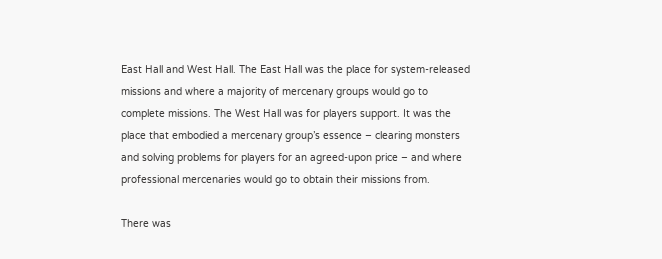East Hall and West Hall. The East Hall was the place for system-released missions and where a majority of mercenary groups would go to complete missions. The West Hall was for players support. It was the place that embodied a mercenary group’s essence – clearing monsters and solving problems for players for an agreed-upon price – and where professional mercenaries would go to obtain their missions from.

There was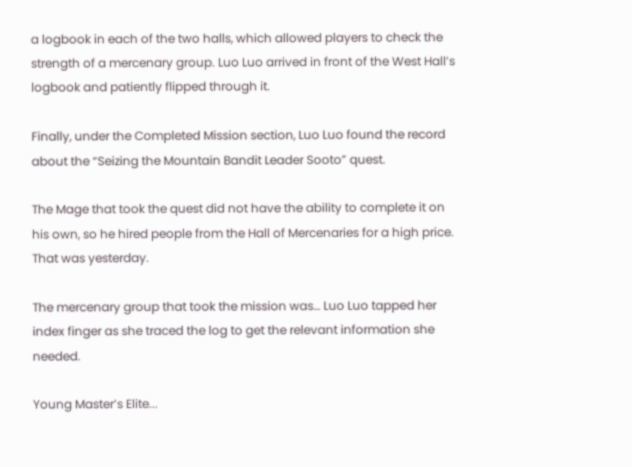a logbook in each of the two halls, which allowed players to check the strength of a mercenary group. Luo Luo arrived in front of the West Hall’s logbook and patiently flipped through it.

Finally, under the Completed Mission section, Luo Luo found the record about the “Seizing the Mountain Bandit Leader Sooto” quest.

The Mage that took the quest did not have the ability to complete it on his own, so he hired people from the Hall of Mercenaries for a high price. That was yesterday.

The mercenary group that took the mission was… Luo Luo tapped her index finger as she traced the log to get the relevant information she needed.

Young Master’s Elite...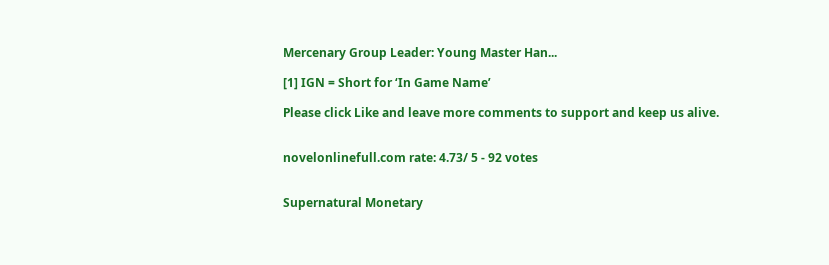Mercenary Group Leader: Young Master Han...

[1] IGN = Short for ‘In Game Name’

Please click Like and leave more comments to support and keep us alive.


novelonlinefull.com rate: 4.73/ 5 - 92 votes


Supernatural Monetary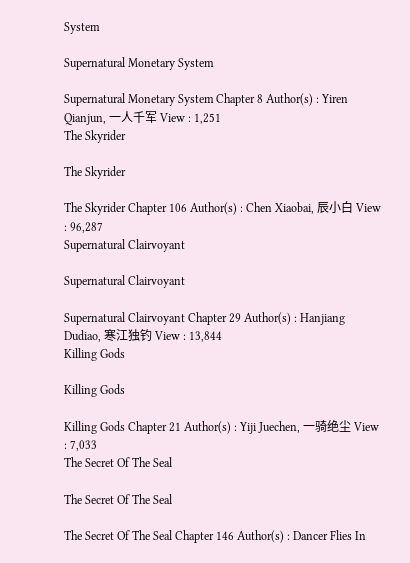System

Supernatural Monetary System

Supernatural Monetary System Chapter 8 Author(s) : Yiren Qianjun, 一人千军 View : 1,251
The Skyrider

The Skyrider

The Skyrider Chapter 106 Author(s) : Chen Xiaobai, 辰小白 View : 96,287
Supernatural Clairvoyant

Supernatural Clairvoyant

Supernatural Clairvoyant Chapter 29 Author(s) : Hanjiang Dudiao, 寒江独钓 View : 13,844
Killing Gods

Killing Gods

Killing Gods Chapter 21 Author(s) : Yiji Juechen, 一骑绝尘 View : 7,033
The Secret Of The Seal

The Secret Of The Seal

The Secret Of The Seal Chapter 146 Author(s) : Dancer Flies In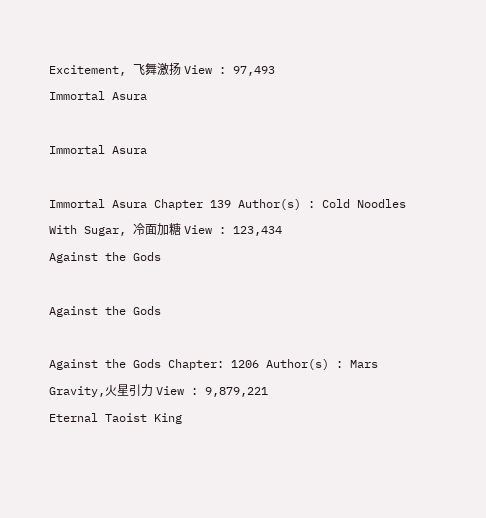Excitement, 飞舞激扬 View : 97,493
Immortal Asura

Immortal Asura

Immortal Asura Chapter 139 Author(s) : Cold Noodles With Sugar, 冷面加糖 View : 123,434
Against the Gods

Against the Gods

Against the Gods Chapter: 1206 Author(s) : Mars Gravity,火星引力 View : 9,879,221
Eternal Taoist King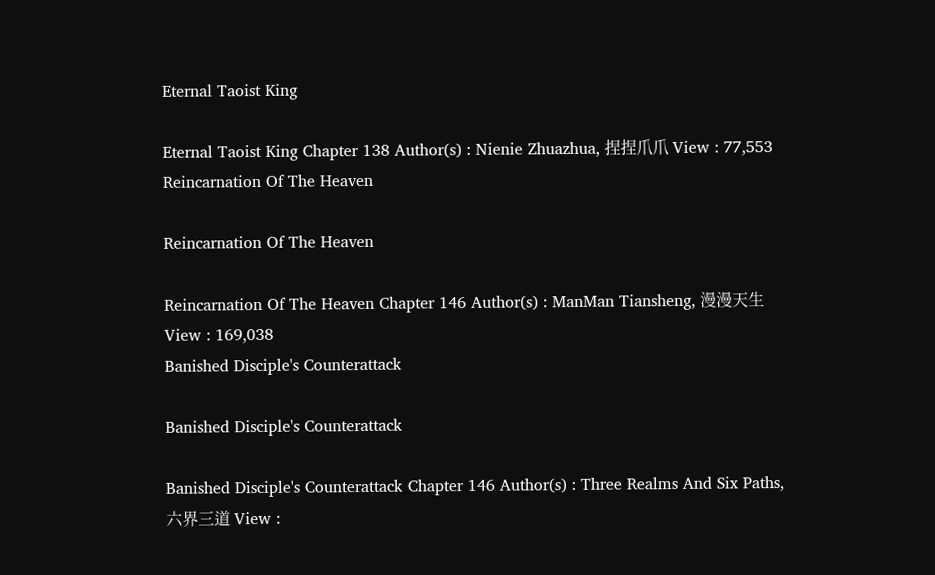Eternal Taoist King

Eternal Taoist King Chapter 138 Author(s) : Nienie Zhuazhua, 捏捏爪爪 View : 77,553
Reincarnation Of The Heaven

Reincarnation Of The Heaven

Reincarnation Of The Heaven Chapter 146 Author(s) : ManMan Tiansheng, 漫漫天生 View : 169,038
Banished Disciple's Counterattack

Banished Disciple's Counterattack

Banished Disciple's Counterattack Chapter 146 Author(s) : Three Realms And Six Paths, 六界三道 View :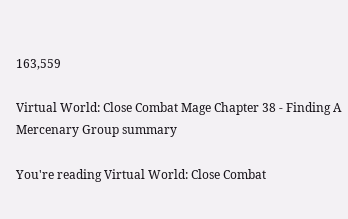163,559

Virtual World: Close Combat Mage Chapter 38 - Finding A Mercenary Group summary

You're reading Virtual World: Close Combat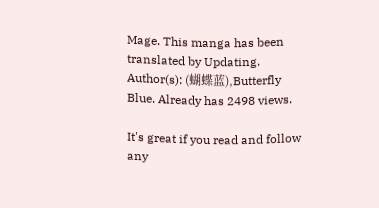Mage. This manga has been translated by Updating. Author(s): (蝴蝶蓝),Butterfly Blue. Already has 2498 views.

It's great if you read and follow any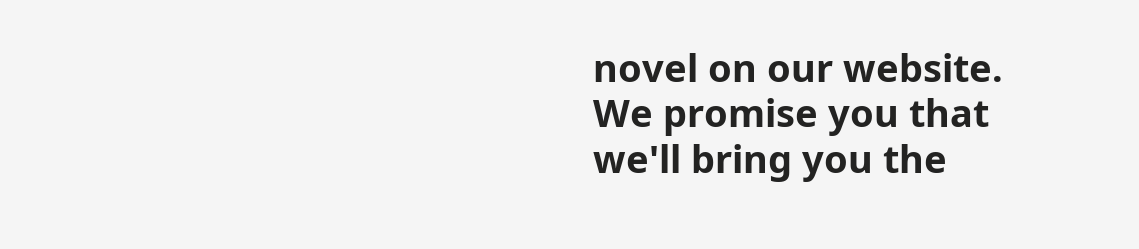novel on our website. We promise you that we'll bring you the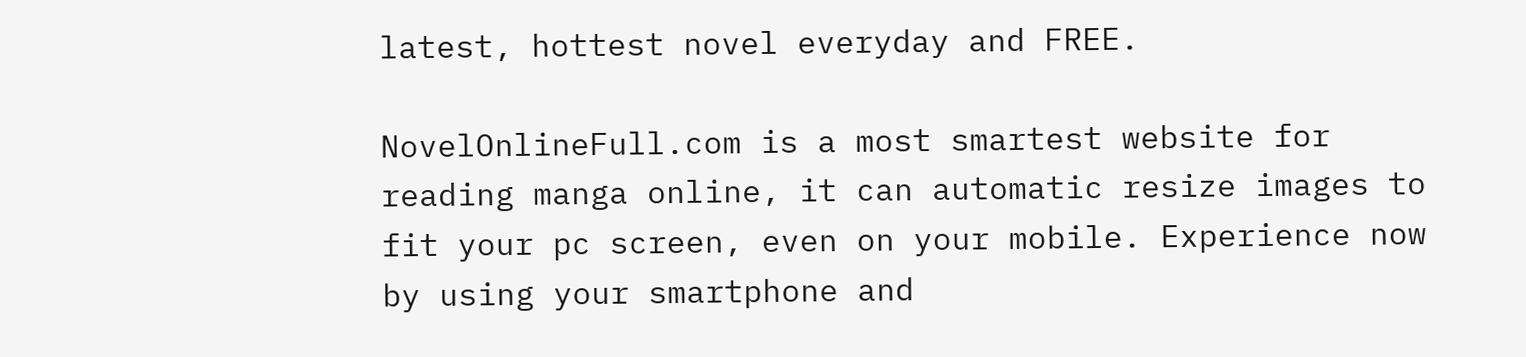latest, hottest novel everyday and FREE.

NovelOnlineFull.com is a most smartest website for reading manga online, it can automatic resize images to fit your pc screen, even on your mobile. Experience now by using your smartphone and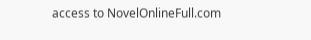access to NovelOnlineFull.com